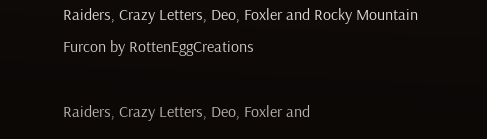Raiders, Crazy Letters, Deo, Foxler and Rocky Mountain Furcon by RottenEggCreations

Raiders, Crazy Letters, Deo, Foxler and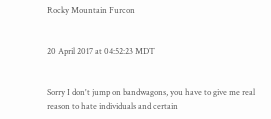Rocky Mountain Furcon


20 April 2017 at 04:52:23 MDT


Sorry I don't jump on bandwagons, you have to give me real reason to hate individuals and certain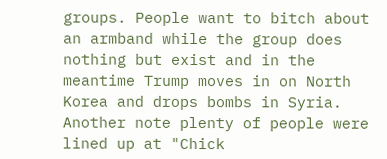groups. People want to bitch about an armband while the group does nothing but exist and in the meantime Trump moves in on North Korea and drops bombs in Syria.
Another note plenty of people were lined up at "Chick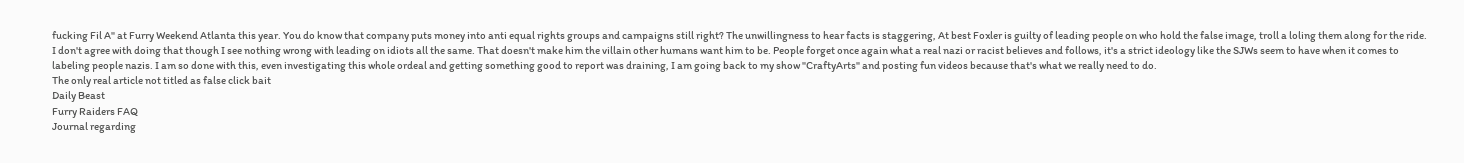fucking Fil A" at Furry Weekend Atlanta this year. You do know that company puts money into anti equal rights groups and campaigns still right? The unwillingness to hear facts is staggering, At best Foxler is guilty of leading people on who hold the false image, troll a loling them along for the ride. I don't agree with doing that though I see nothing wrong with leading on idiots all the same. That doesn't make him the villain other humans want him to be. People forget once again what a real nazi or racist believes and follows, it's a strict ideology like the SJWs seem to have when it comes to labeling people nazis. I am so done with this, even investigating this whole ordeal and getting something good to report was draining, I am going back to my show "CraftyArts" and posting fun videos because that's what we really need to do.
The only real article not titled as false click bait
Daily Beast
Furry Raiders FAQ
Journal regarding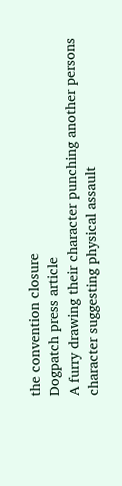the convention closure
Dogpatch press article
A furry drawing their character punching another persons character suggesting physical assault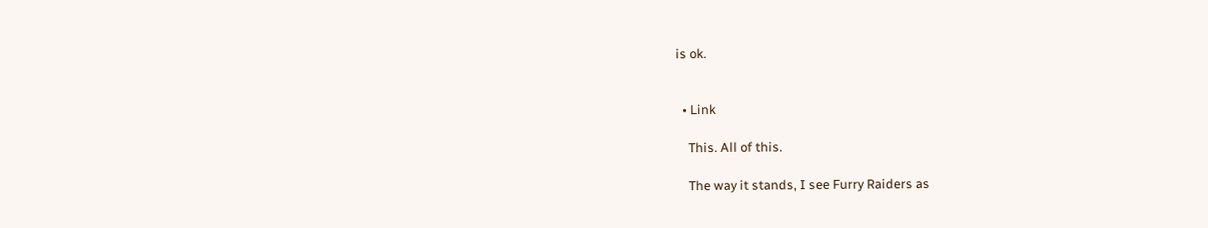is ok.


  • Link

    This. All of this.

    The way it stands, I see Furry Raiders as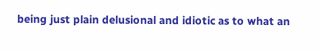being just plain delusional and idiotic as to what an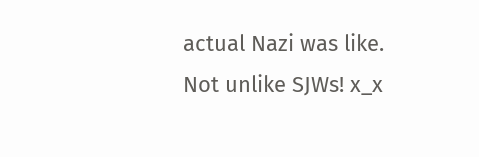actual Nazi was like. Not unlike SJWs! x_x